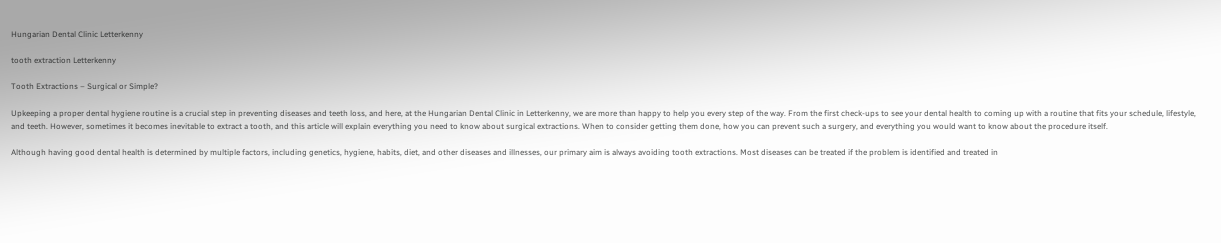Hungarian Dental Clinic Letterkenny

tooth extraction Letterkenny

Tooth Extractions – Surgical or Simple?

Upkeeping a proper dental hygiene routine is a crucial step in preventing diseases and teeth loss, and here, at the Hungarian Dental Clinic in Letterkenny, we are more than happy to help you every step of the way. From the first check-ups to see your dental health to coming up with a routine that fits your schedule, lifestyle, and teeth. However, sometimes it becomes inevitable to extract a tooth, and this article will explain everything you need to know about surgical extractions. When to consider getting them done, how you can prevent such a surgery, and everything you would want to know about the procedure itself.

Although having good dental health is determined by multiple factors, including genetics, hygiene, habits, diet, and other diseases and illnesses, our primary aim is always avoiding tooth extractions. Most diseases can be treated if the problem is identified and treated in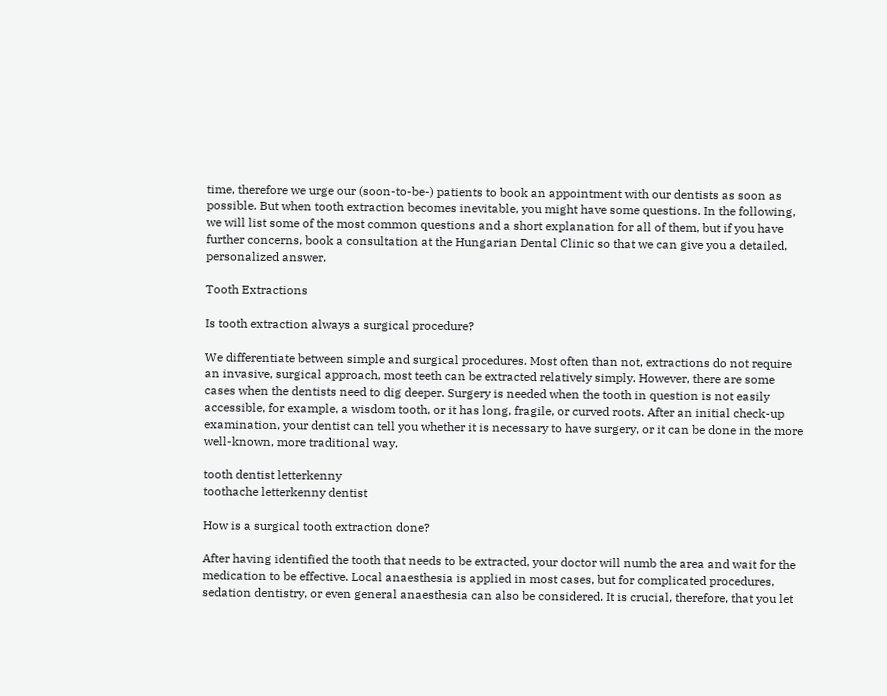time, therefore we urge our (soon-to-be-) patients to book an appointment with our dentists as soon as possible. But when tooth extraction becomes inevitable, you might have some questions. In the following, we will list some of the most common questions and a short explanation for all of them, but if you have further concerns, book a consultation at the Hungarian Dental Clinic so that we can give you a detailed, personalized answer.

Tooth Extractions

Is tooth extraction always a surgical procedure?

We differentiate between simple and surgical procedures. Most often than not, extractions do not require an invasive, surgical approach, most teeth can be extracted relatively simply. However, there are some cases when the dentists need to dig deeper. Surgery is needed when the tooth in question is not easily accessible, for example, a wisdom tooth, or it has long, fragile, or curved roots. After an initial check-up examination, your dentist can tell you whether it is necessary to have surgery, or it can be done in the more well-known, more traditional way.

tooth dentist letterkenny
toothache letterkenny dentist

How is a surgical tooth extraction done?

After having identified the tooth that needs to be extracted, your doctor will numb the area and wait for the medication to be effective. Local anaesthesia is applied in most cases, but for complicated procedures, sedation dentistry, or even general anaesthesia can also be considered. It is crucial, therefore, that you let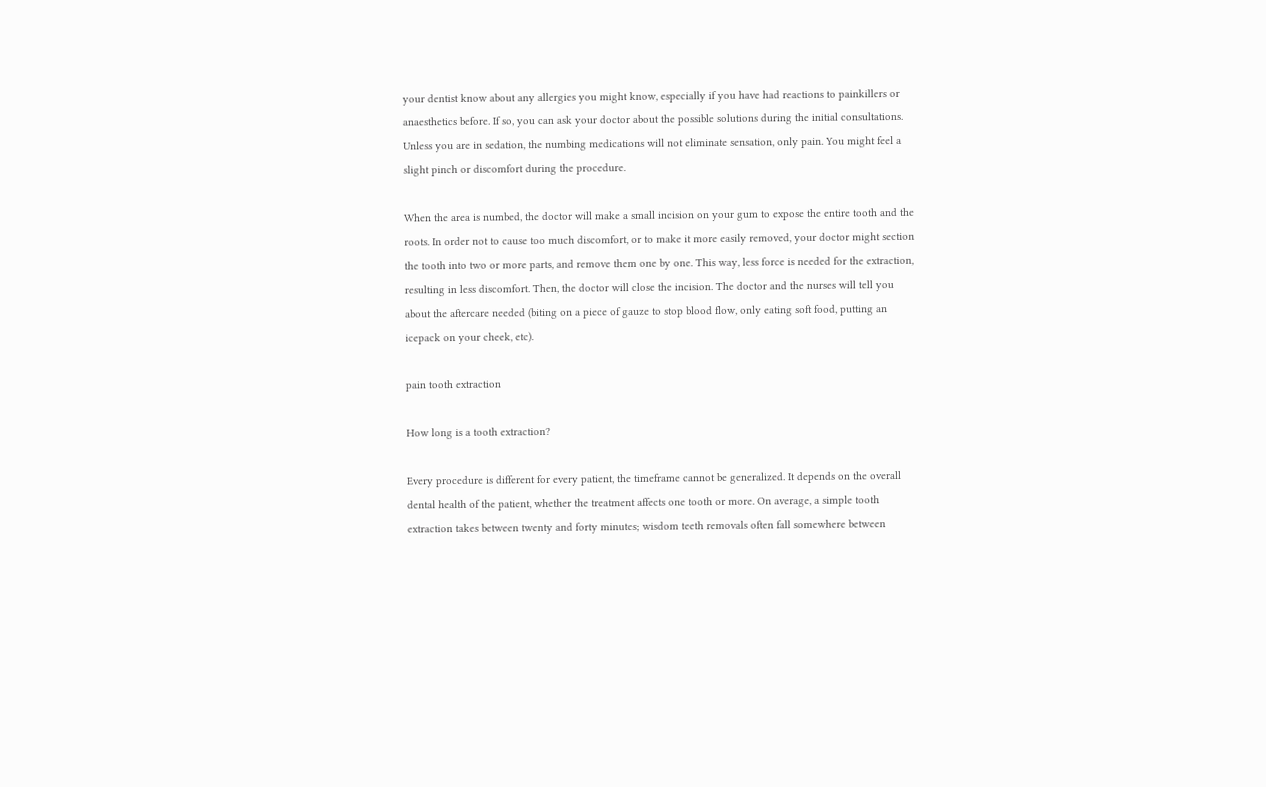your dentist know about any allergies you might know, especially if you have had reactions to painkillers or anaesthetics before. If so, you can ask your doctor about the possible solutions during the initial consultations. Unless you are in sedation, the numbing medications will not eliminate sensation, only pain. You might feel a slight pinch or discomfort during the procedure.

When the area is numbed, the doctor will make a small incision on your gum to expose the entire tooth and the roots. In order not to cause too much discomfort, or to make it more easily removed, your doctor might section the tooth into two or more parts, and remove them one by one. This way, less force is needed for the extraction, resulting in less discomfort. Then, the doctor will close the incision. The doctor and the nurses will tell you about the aftercare needed (biting on a piece of gauze to stop blood flow, only eating soft food, putting an icepack on your cheek, etc).

pain tooth extraction

How long is a tooth extraction?

Every procedure is different for every patient, the timeframe cannot be generalized. It depends on the overall dental health of the patient, whether the treatment affects one tooth or more. On average, a simple tooth extraction takes between twenty and forty minutes; wisdom teeth removals often fall somewhere between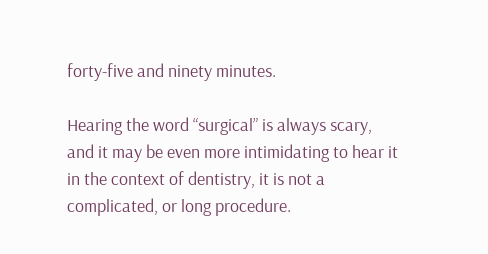forty-five and ninety minutes.

Hearing the word “surgical” is always scary, and it may be even more intimidating to hear it in the context of dentistry, it is not a complicated, or long procedure.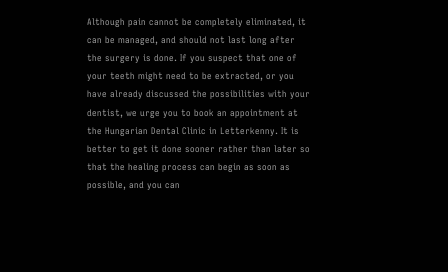Although pain cannot be completely eliminated, it can be managed, and should not last long after the surgery is done. If you suspect that one of your teeth might need to be extracted, or you have already discussed the possibilities with your dentist, we urge you to book an appointment at the Hungarian Dental Clinic in Letterkenny. It is better to get it done sooner rather than later so that the healing process can begin as soon as possible, and you can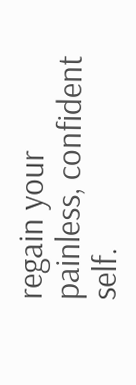regain your painless, confident self.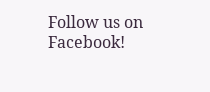Follow us on Facebook!